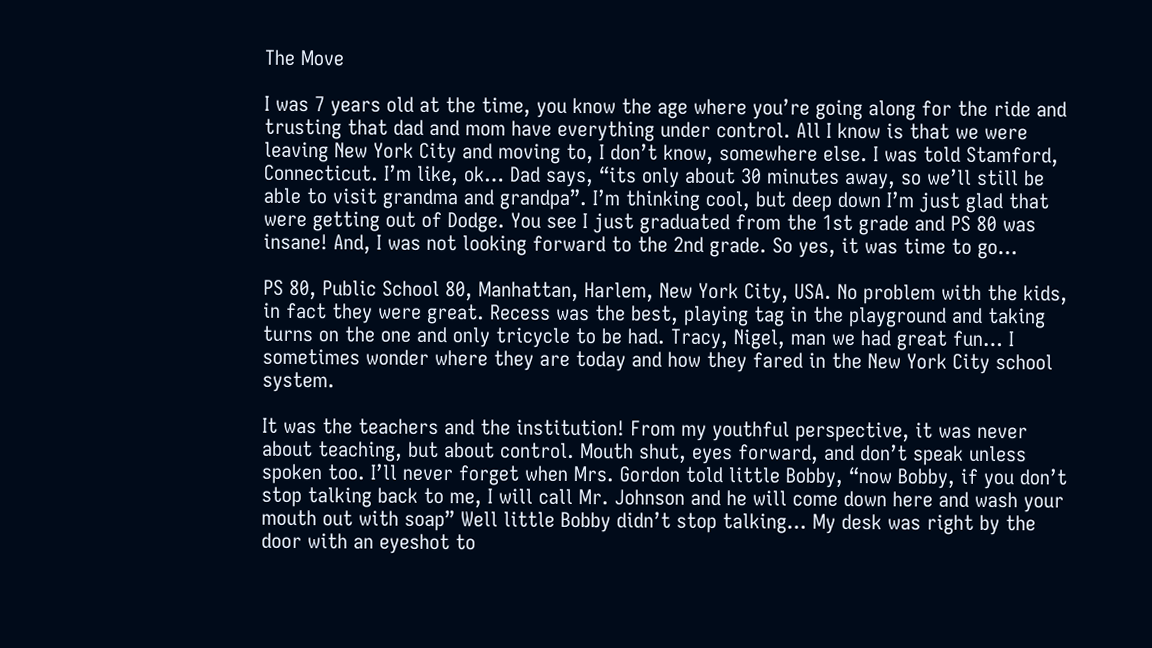The Move

I was 7 years old at the time, you know the age where you’re going along for the ride and trusting that dad and mom have everything under control. All I know is that we were leaving New York City and moving to, I don’t know, somewhere else. I was told Stamford, Connecticut. I’m like, ok… Dad says, “its only about 30 minutes away, so we’ll still be able to visit grandma and grandpa”. I’m thinking cool, but deep down I’m just glad that were getting out of Dodge. You see I just graduated from the 1st grade and PS 80 was insane! And, I was not looking forward to the 2nd grade. So yes, it was time to go…

PS 80, Public School 80, Manhattan, Harlem, New York City, USA. No problem with the kids, in fact they were great. Recess was the best, playing tag in the playground and taking turns on the one and only tricycle to be had. Tracy, Nigel, man we had great fun… I sometimes wonder where they are today and how they fared in the New York City school system.

It was the teachers and the institution! From my youthful perspective, it was never about teaching, but about control. Mouth shut, eyes forward, and don’t speak unless spoken too. I’ll never forget when Mrs. Gordon told little Bobby, “now Bobby, if you don’t stop talking back to me, I will call Mr. Johnson and he will come down here and wash your mouth out with soap” Well little Bobby didn’t stop talking… My desk was right by the door with an eyeshot to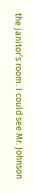the janitor’s room. I could see Mr. Johnson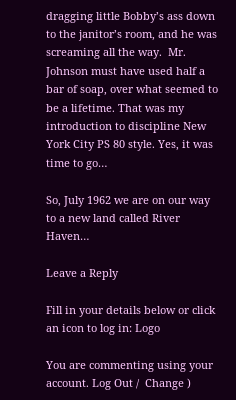dragging little Bobby’s ass down to the janitor’s room, and he was screaming all the way.  Mr. Johnson must have used half a bar of soap, over what seemed to be a lifetime. That was my introduction to discipline New York City PS 80 style. Yes, it was time to go…

So, July 1962 we are on our way to a new land called River Haven…

Leave a Reply

Fill in your details below or click an icon to log in: Logo

You are commenting using your account. Log Out /  Change )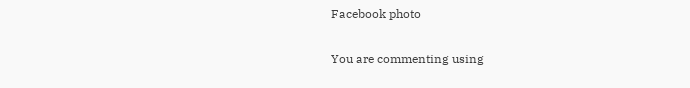Facebook photo

You are commenting using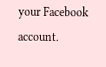your Facebook account.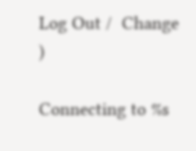Log Out /  Change )

Connecting to %s